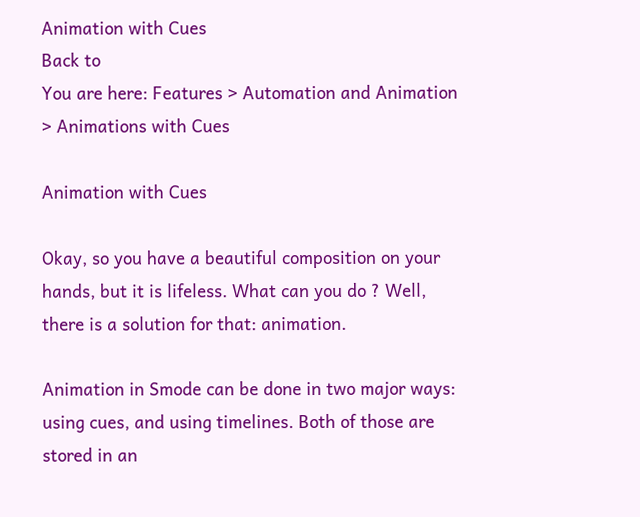Animation with Cues
Back to
You are here: Features > Automation and Animation > Animations with Cues

Animation with Cues

Okay, so you have a beautiful composition on your hands, but it is lifeless. What can you do ? Well, there is a solution for that: animation.

Animation in Smode can be done in two major ways: using cues, and using timelines. Both of those are stored in an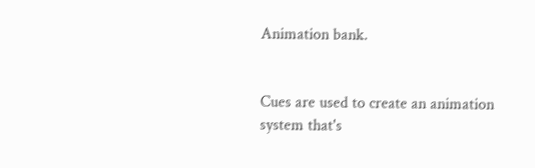Animation bank.


Cues are used to create an animation system that's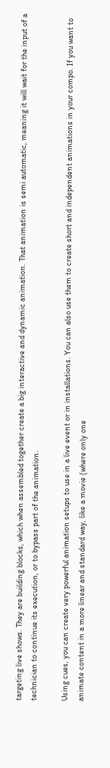targeting live shows. They are building blocks, which when assembled together create a big interactive and dynamic animation. That animation is semi automatic, meaning it will wait for the input of a technician to continue its execution, or to bypass part of the animation.

Using cues, you can create very powerful animation setups to use in a live event or in installations. You can also use them to create short and independent animations in your compo. If you want to animate content in a more linear and standard way, like a movie (where only one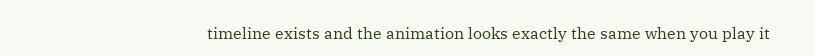timeline exists and the animation looks exactly the same when you play it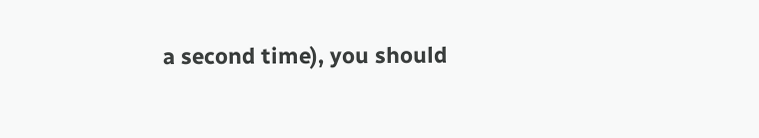a second time), you should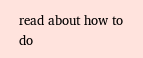read about how to do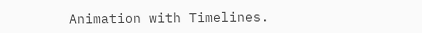Animation with Timelines.